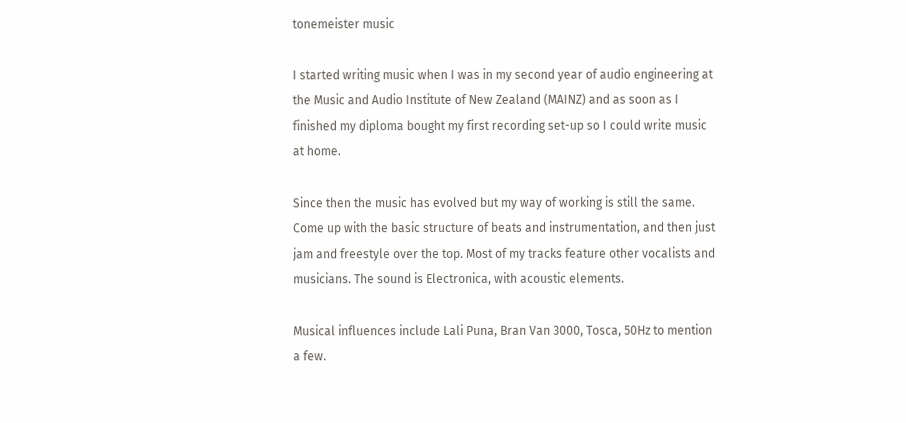tonemeister music

I started writing music when I was in my second year of audio engineering at the Music and Audio Institute of New Zealand (MAINZ) and as soon as I finished my diploma bought my first recording set-up so I could write music at home.

Since then the music has evolved but my way of working is still the same. Come up with the basic structure of beats and instrumentation, and then just jam and freestyle over the top. Most of my tracks feature other vocalists and musicians. The sound is Electronica, with acoustic elements.

Musical influences include Lali Puna, Bran Van 3000, Tosca, 50Hz to mention a few.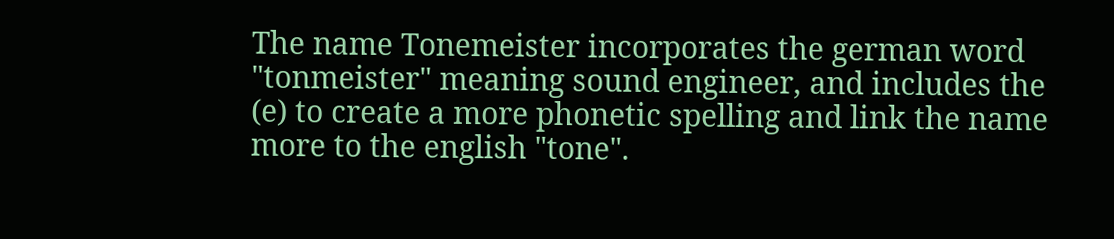The name Tonemeister incorporates the german word "tonmeister" meaning sound engineer, and includes the (e) to create a more phonetic spelling and link the name more to the english "tone".